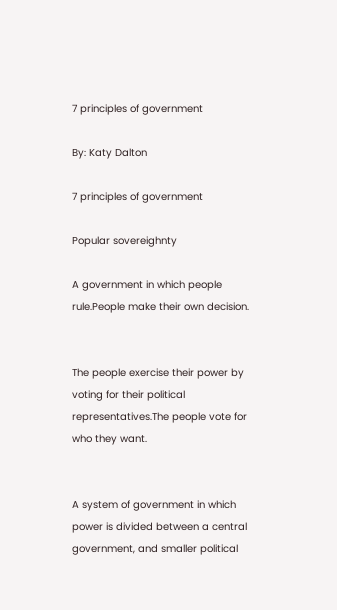7 principles of government

By: Katy Dalton

7 principles of government

Popular sovereighnty

A government in which people rule.People make their own decision.


The people exercise their power by voting for their political representatives.The people vote for who they want.


A system of government in which power is divided between a central government, and smaller political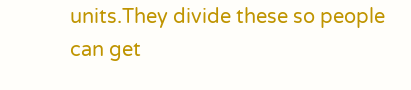units.They divide these so people can get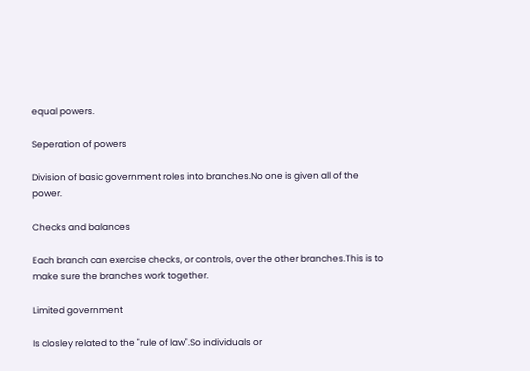equal powers.

Seperation of powers

Division of basic government roles into branches.No one is given all of the power.

Checks and balances

Each branch can exercise checks, or controls, over the other branches.This is to make sure the branches work together.

Limited government

Is closley related to the "rule of law".So individuals or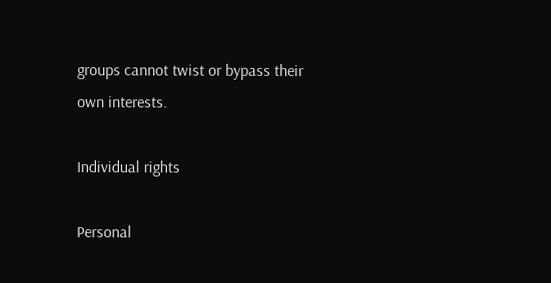groups cannot twist or bypass their own interests.

Individual rights

Personal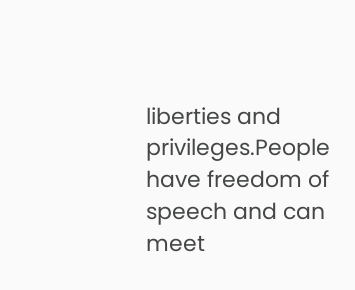liberties and privileges.People have freedom of speech and can meet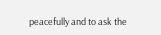peacefully and to ask the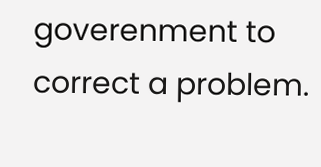goverenment to correct a problem.